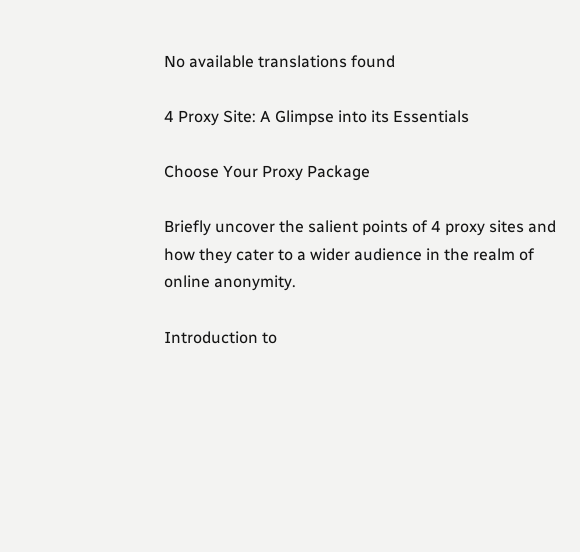No available translations found

4 Proxy Site: A Glimpse into its Essentials

Choose Your Proxy Package

Briefly uncover the salient points of 4 proxy sites and how they cater to a wider audience in the realm of online anonymity.

Introduction to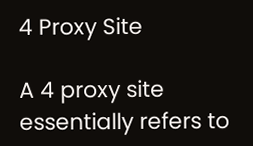4 Proxy Site

A 4 proxy site essentially refers to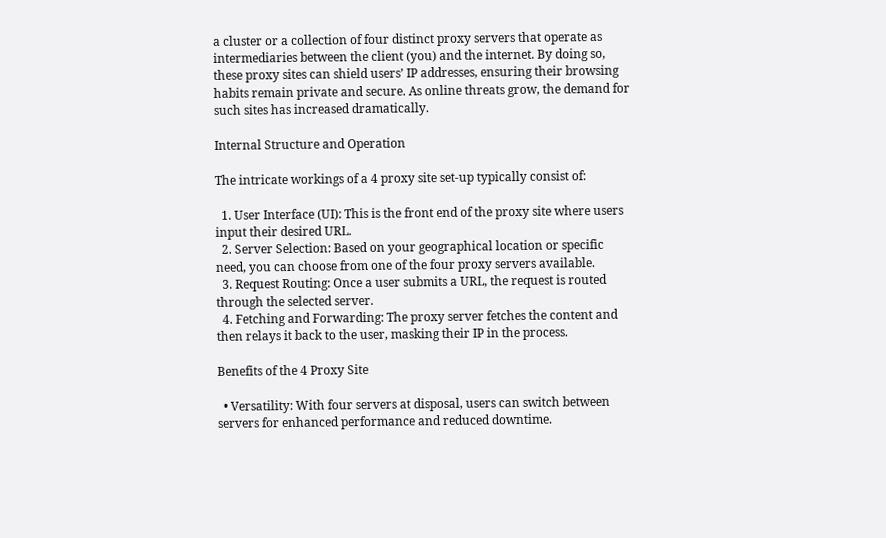a cluster or a collection of four distinct proxy servers that operate as intermediaries between the client (you) and the internet. By doing so, these proxy sites can shield users’ IP addresses, ensuring their browsing habits remain private and secure. As online threats grow, the demand for such sites has increased dramatically.

Internal Structure and Operation

The intricate workings of a 4 proxy site set-up typically consist of:

  1. User Interface (UI): This is the front end of the proxy site where users input their desired URL.
  2. Server Selection: Based on your geographical location or specific need, you can choose from one of the four proxy servers available.
  3. Request Routing: Once a user submits a URL, the request is routed through the selected server.
  4. Fetching and Forwarding: The proxy server fetches the content and then relays it back to the user, masking their IP in the process.

Benefits of the 4 Proxy Site

  • Versatility: With four servers at disposal, users can switch between servers for enhanced performance and reduced downtime.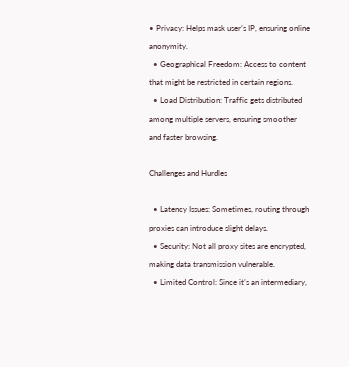• Privacy: Helps mask user’s IP, ensuring online anonymity.
  • Geographical Freedom: Access to content that might be restricted in certain regions.
  • Load Distribution: Traffic gets distributed among multiple servers, ensuring smoother and faster browsing.

Challenges and Hurdles

  • Latency Issues: Sometimes, routing through proxies can introduce slight delays.
  • Security: Not all proxy sites are encrypted, making data transmission vulnerable.
  • Limited Control: Since it’s an intermediary,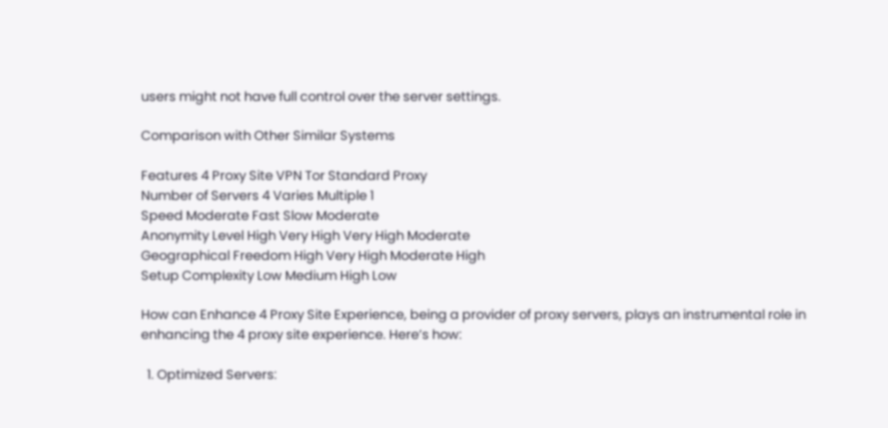users might not have full control over the server settings.

Comparison with Other Similar Systems

Features 4 Proxy Site VPN Tor Standard Proxy
Number of Servers 4 Varies Multiple 1
Speed Moderate Fast Slow Moderate
Anonymity Level High Very High Very High Moderate
Geographical Freedom High Very High Moderate High
Setup Complexity Low Medium High Low

How can Enhance 4 Proxy Site Experience, being a provider of proxy servers, plays an instrumental role in enhancing the 4 proxy site experience. Here’s how:

  1. Optimized Servers: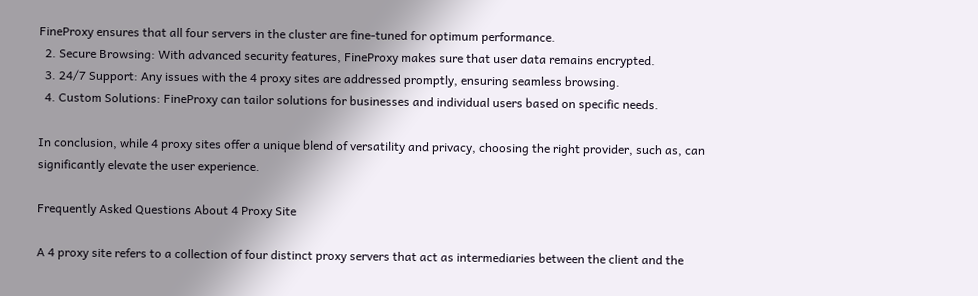FineProxy ensures that all four servers in the cluster are fine-tuned for optimum performance.
  2. Secure Browsing: With advanced security features, FineProxy makes sure that user data remains encrypted.
  3. 24/7 Support: Any issues with the 4 proxy sites are addressed promptly, ensuring seamless browsing.
  4. Custom Solutions: FineProxy can tailor solutions for businesses and individual users based on specific needs.

In conclusion, while 4 proxy sites offer a unique blend of versatility and privacy, choosing the right provider, such as, can significantly elevate the user experience.

Frequently Asked Questions About 4 Proxy Site

A 4 proxy site refers to a collection of four distinct proxy servers that act as intermediaries between the client and the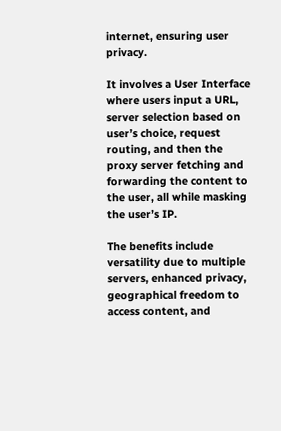internet, ensuring user privacy.

It involves a User Interface where users input a URL, server selection based on user’s choice, request routing, and then the proxy server fetching and forwarding the content to the user, all while masking the user’s IP.

The benefits include versatility due to multiple servers, enhanced privacy, geographical freedom to access content, and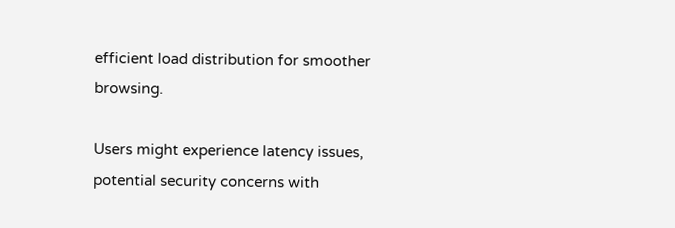efficient load distribution for smoother browsing.

Users might experience latency issues, potential security concerns with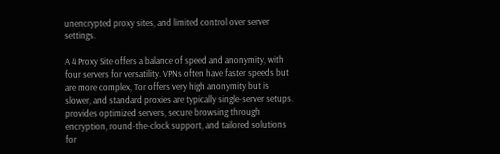unencrypted proxy sites, and limited control over server settings.

A 4 Proxy Site offers a balance of speed and anonymity, with four servers for versatility. VPNs often have faster speeds but are more complex, Tor offers very high anonymity but is slower, and standard proxies are typically single-server setups. provides optimized servers, secure browsing through encryption, round-the-clock support, and tailored solutions for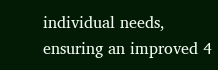individual needs, ensuring an improved 4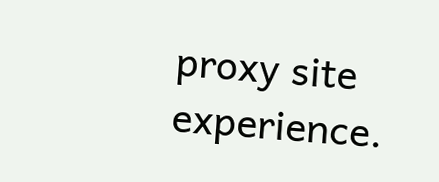proxy site experience.